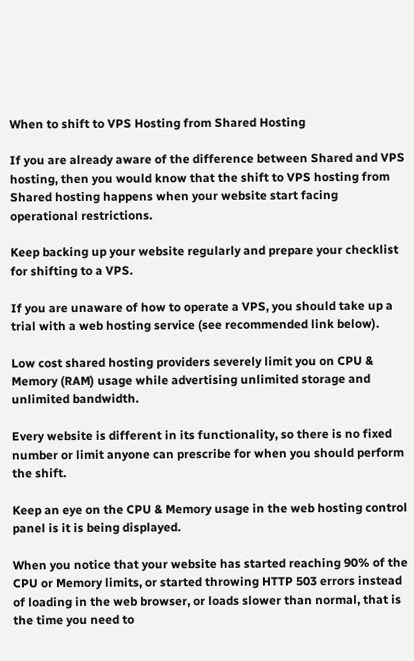When to shift to VPS Hosting from Shared Hosting

If you are already aware of the difference between Shared and VPS hosting, then you would know that the shift to VPS hosting from Shared hosting happens when your website start facing operational restrictions.

Keep backing up your website regularly and prepare your checklist for shifting to a VPS.

If you are unaware of how to operate a VPS, you should take up a trial with a web hosting service (see recommended link below).

Low cost shared hosting providers severely limit you on CPU & Memory (RAM) usage while advertising unlimited storage and unlimited bandwidth.

Every website is different in its functionality, so there is no fixed number or limit anyone can prescribe for when you should perform the shift.

Keep an eye on the CPU & Memory usage in the web hosting control panel is it is being displayed.

When you notice that your website has started reaching 90% of the CPU or Memory limits, or started throwing HTTP 503 errors instead of loading in the web browser, or loads slower than normal, that is the time you need to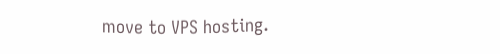move to VPS hosting.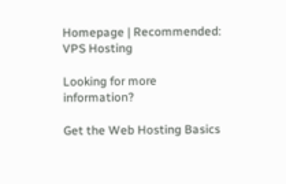Homepage | Recommended: VPS Hosting

Looking for more information?

Get the Web Hosting Basics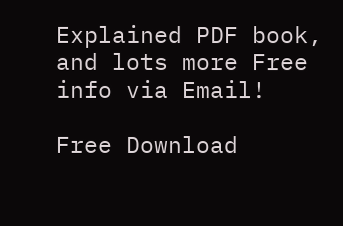Explained PDF book, and lots more Free info via Email!

Free Download